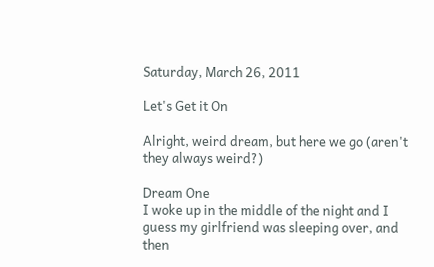Saturday, March 26, 2011

Let's Get it On

Alright, weird dream, but here we go (aren't they always weird?)

Dream One
I woke up in the middle of the night and I guess my girlfriend was sleeping over, and then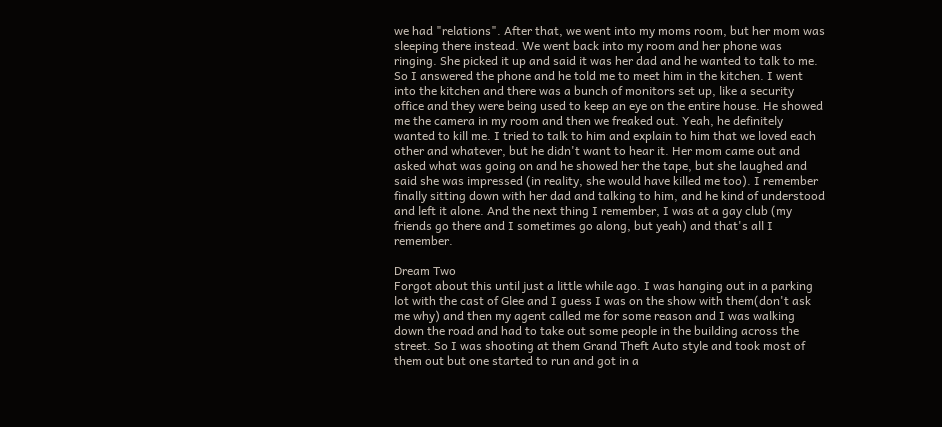we had "relations". After that, we went into my moms room, but her mom was sleeping there instead. We went back into my room and her phone was ringing. She picked it up and said it was her dad and he wanted to talk to me. So I answered the phone and he told me to meet him in the kitchen. I went into the kitchen and there was a bunch of monitors set up, like a security office and they were being used to keep an eye on the entire house. He showed me the camera in my room and then we freaked out. Yeah, he definitely wanted to kill me. I tried to talk to him and explain to him that we loved each other and whatever, but he didn't want to hear it. Her mom came out and asked what was going on and he showed her the tape, but she laughed and said she was impressed (in reality, she would have killed me too). I remember finally sitting down with her dad and talking to him, and he kind of understood and left it alone. And the next thing I remember, I was at a gay club (my friends go there and I sometimes go along, but yeah) and that's all I remember.

Dream Two
Forgot about this until just a little while ago. I was hanging out in a parking lot with the cast of Glee and I guess I was on the show with them(don't ask me why) and then my agent called me for some reason and I was walking down the road and had to take out some people in the building across the street. So I was shooting at them Grand Theft Auto style and took most of them out but one started to run and got in a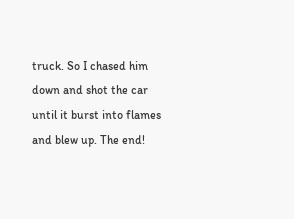truck. So I chased him down and shot the car until it burst into flames and blew up. The end!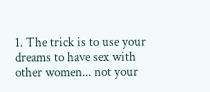1. The trick is to use your dreams to have sex with other women... not your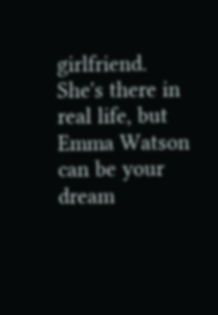girlfriend. She's there in real life, but Emma Watson can be your dream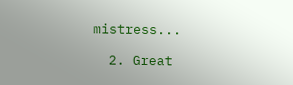mistress...

  2. Great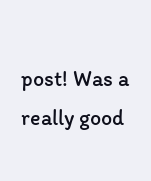post! Was a really good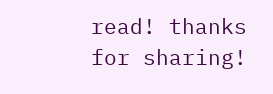read! thanks for sharing!